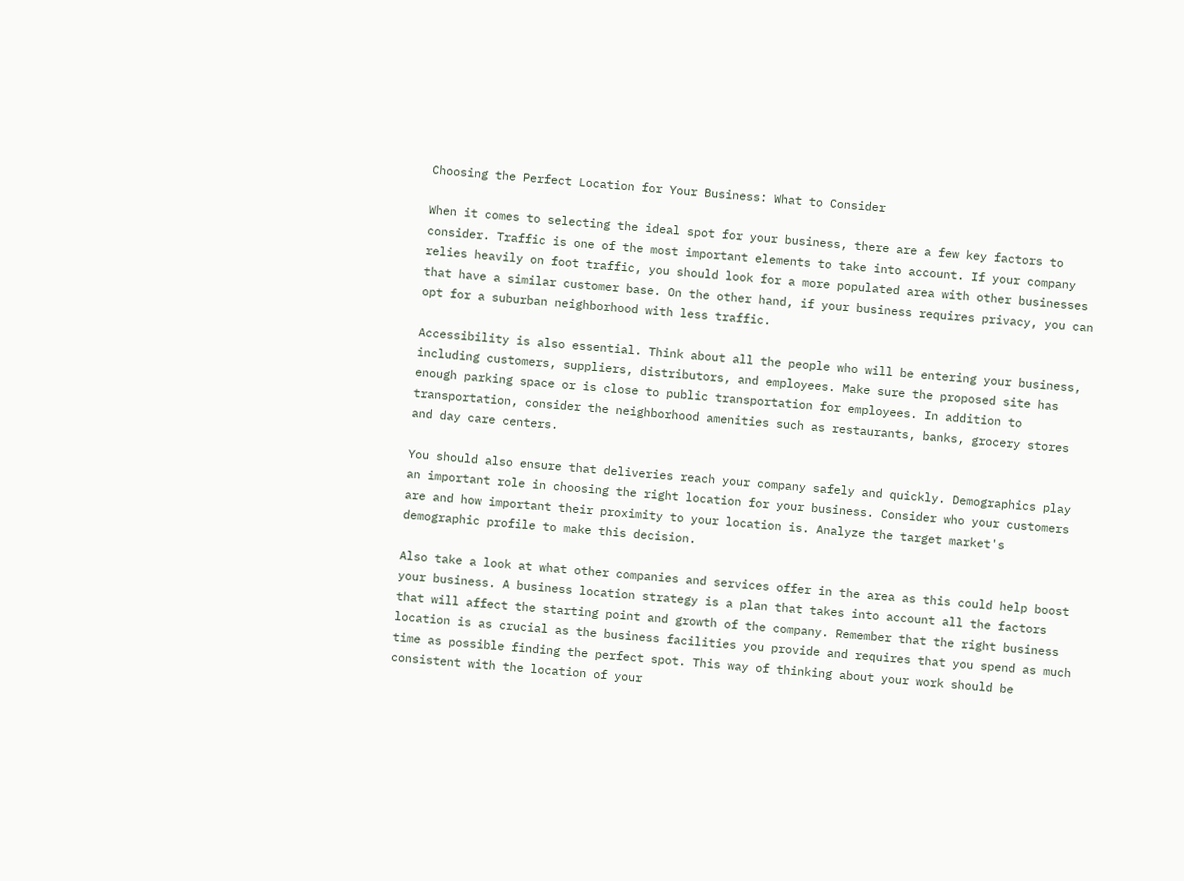Choosing the Perfect Location for Your Business: What to Consider

When it comes to selecting the ideal spot for your business, there are a few key factors to consider. Traffic is one of the most important elements to take into account. If your company relies heavily on foot traffic, you should look for a more populated area with other businesses that have a similar customer base. On the other hand, if your business requires privacy, you can opt for a suburban neighborhood with less traffic.

Accessibility is also essential. Think about all the people who will be entering your business, including customers, suppliers, distributors, and employees. Make sure the proposed site has enough parking space or is close to public transportation for employees. In addition to transportation, consider the neighborhood amenities such as restaurants, banks, grocery stores and day care centers.

You should also ensure that deliveries reach your company safely and quickly. Demographics play an important role in choosing the right location for your business. Consider who your customers are and how important their proximity to your location is. Analyze the target market's demographic profile to make this decision.

Also take a look at what other companies and services offer in the area as this could help boost your business. A business location strategy is a plan that takes into account all the factors that will affect the starting point and growth of the company. Remember that the right business location is as crucial as the business facilities you provide and requires that you spend as much time as possible finding the perfect spot. This way of thinking about your work should be consistent with the location of your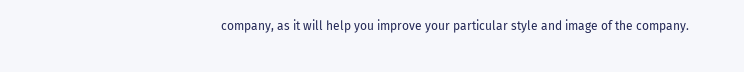company, as it will help you improve your particular style and image of the company.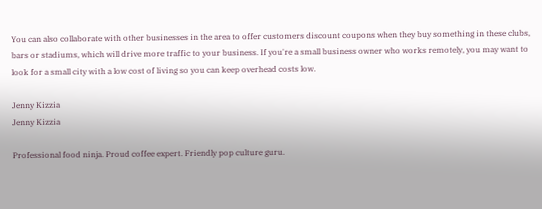You can also collaborate with other businesses in the area to offer customers discount coupons when they buy something in these clubs, bars or stadiums, which will drive more traffic to your business. If you're a small business owner who works remotely, you may want to look for a small city with a low cost of living so you can keep overhead costs low.

Jenny Kizzia
Jenny Kizzia

Professional food ninja. Proud coffee expert. Friendly pop culture guru.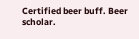Certified beer buff. Beer scholar.